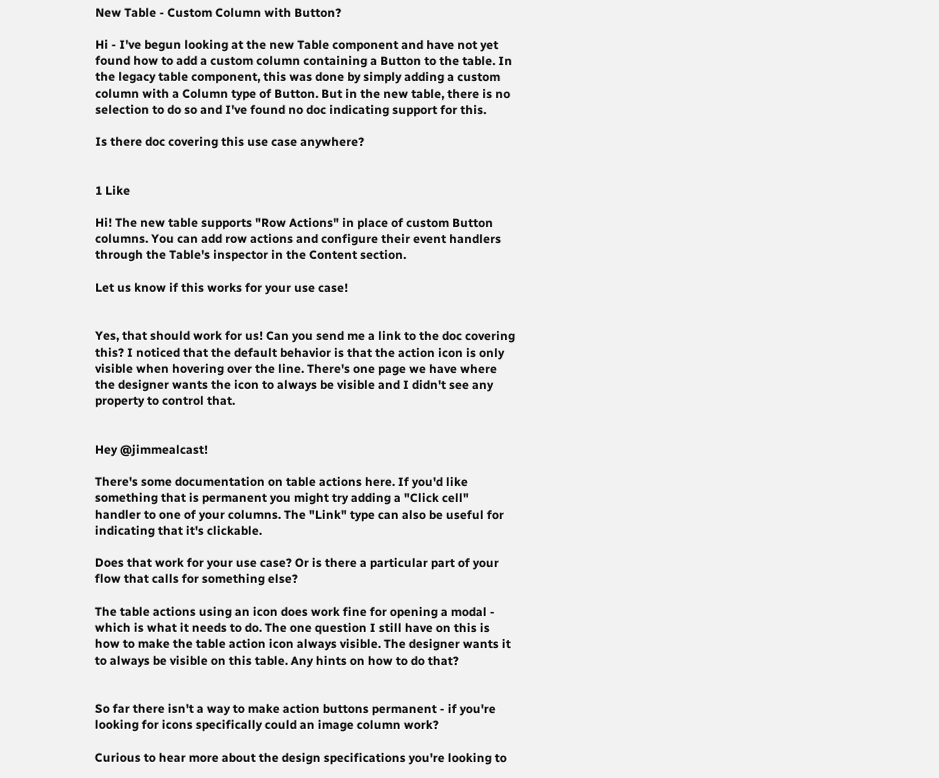New Table - Custom Column with Button?

Hi - I've begun looking at the new Table component and have not yet found how to add a custom column containing a Button to the table. In the legacy table component, this was done by simply adding a custom column with a Column type of Button. But in the new table, there is no selection to do so and I've found no doc indicating support for this.

Is there doc covering this use case anywhere?


1 Like

Hi! The new table supports "Row Actions" in place of custom Button columns. You can add row actions and configure their event handlers through the Table's inspector in the Content section.

Let us know if this works for your use case!


Yes, that should work for us! Can you send me a link to the doc covering this? I noticed that the default behavior is that the action icon is only visible when hovering over the line. There's one page we have where the designer wants the icon to always be visible and I didn't see any property to control that.


Hey @jimmealcast!

There's some documentation on table actions here. If you'd like something that is permanent you might try adding a "Click cell" handler to one of your columns. The "Link" type can also be useful for indicating that it's clickable.

Does that work for your use case? Or is there a particular part of your flow that calls for something else?

The table actions using an icon does work fine for opening a modal - which is what it needs to do. The one question I still have on this is how to make the table action icon always visible. The designer wants it to always be visible on this table. Any hints on how to do that?


So far there isn't a way to make action buttons permanent - if you're looking for icons specifically could an image column work?

Curious to hear more about the design specifications you're looking to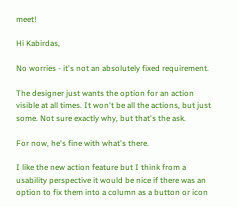meet!

Hi Kabirdas,

No worries - it's not an absolutely fixed requirement.

The designer just wants the option for an action visible at all times. It won't be all the actions, but just some. Not sure exactly why, but that's the ask.

For now, he's fine with what's there.

I like the new action feature but I think from a usability perspective it would be nice if there was an option to fix them into a column as a button or icon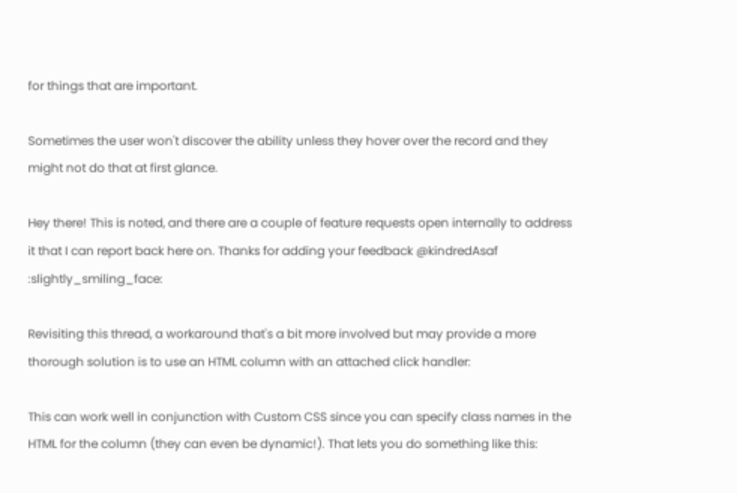for things that are important.

Sometimes the user won't discover the ability unless they hover over the record and they might not do that at first glance.

Hey there! This is noted, and there are a couple of feature requests open internally to address it that I can report back here on. Thanks for adding your feedback @kindredAsaf :slightly_smiling_face:

Revisiting this thread, a workaround that's a bit more involved but may provide a more thorough solution is to use an HTML column with an attached click handler:

This can work well in conjunction with Custom CSS since you can specify class names in the HTML for the column (they can even be dynamic!). That lets you do something like this: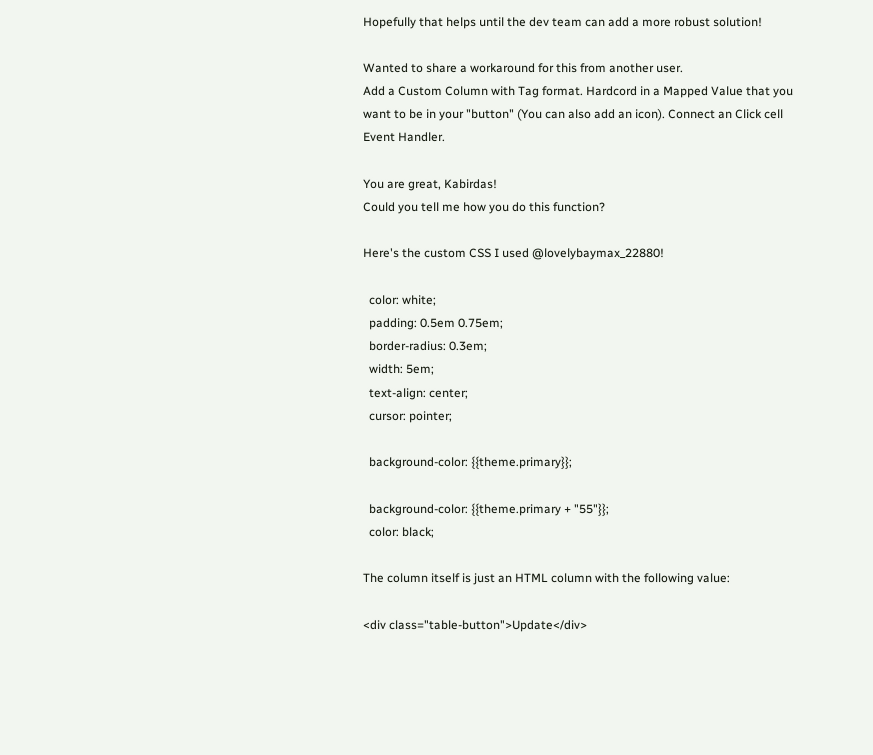Hopefully that helps until the dev team can add a more robust solution!

Wanted to share a workaround for this from another user.
Add a Custom Column with Tag format. Hardcord in a Mapped Value that you want to be in your "button" (You can also add an icon). Connect an Click cell Event Handler.

You are great, Kabirdas!
Could you tell me how you do this function?

Here's the custom CSS I used @lovelybaymax_22880!

  color: white;
  padding: 0.5em 0.75em;
  border-radius: 0.3em;
  width: 5em;
  text-align: center;
  cursor: pointer;

  background-color: {{theme.primary}};

  background-color: {{theme.primary + "55"}};
  color: black;

The column itself is just an HTML column with the following value:

<div class="table-button">Update</div>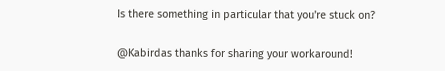Is there something in particular that you're stuck on?

@Kabirdas thanks for sharing your workaround!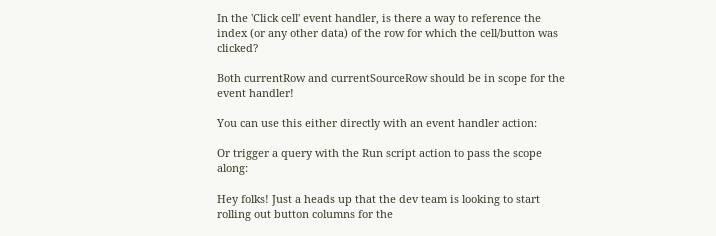In the 'Click cell' event handler, is there a way to reference the index (or any other data) of the row for which the cell/button was clicked?

Both currentRow and currentSourceRow should be in scope for the event handler!

You can use this either directly with an event handler action:

Or trigger a query with the Run script action to pass the scope along:

Hey folks! Just a heads up that the dev team is looking to start rolling out button columns for the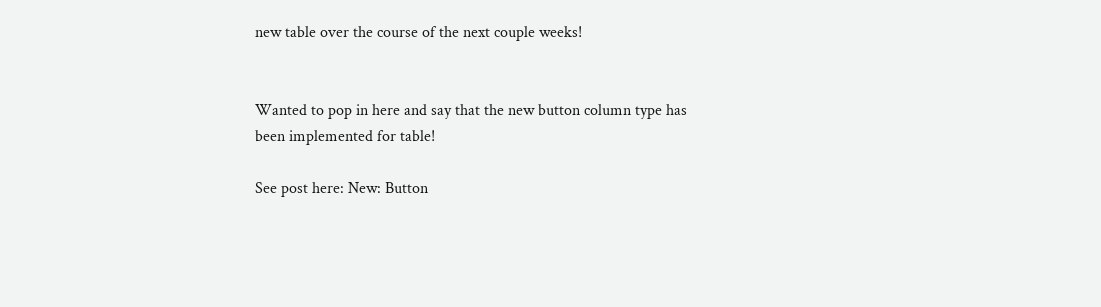new table over the course of the next couple weeks!


Wanted to pop in here and say that the new button column type has been implemented for table!

See post here: New: Button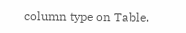column type on Table.